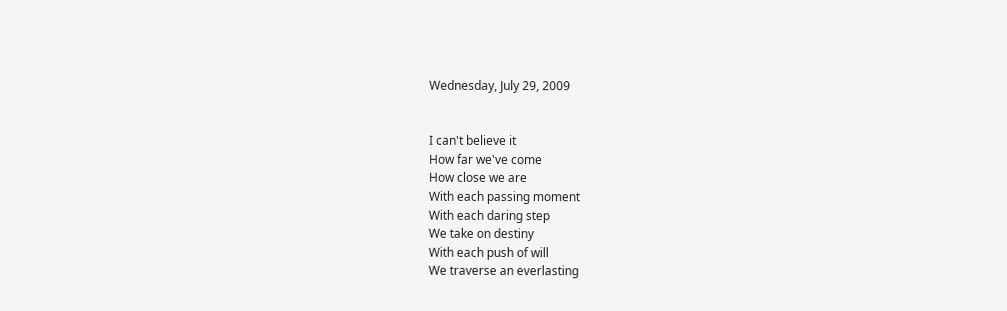Wednesday, July 29, 2009


I can't believe it
How far we've come
How close we are
With each passing moment
With each daring step
We take on destiny
With each push of will
We traverse an everlasting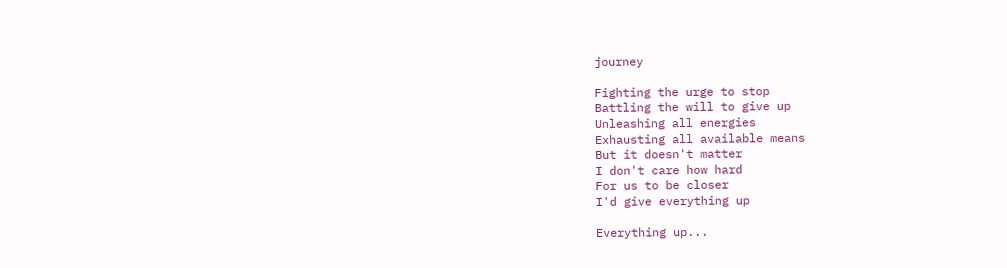journey

Fighting the urge to stop
Battling the will to give up
Unleashing all energies
Exhausting all available means
But it doesn't matter
I don't care how hard
For us to be closer
I'd give everything up

Everything up...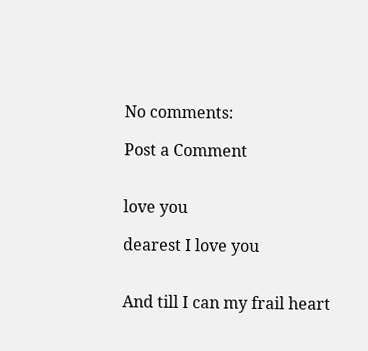No comments:

Post a Comment


love you

dearest I love you


And till I can my frail heart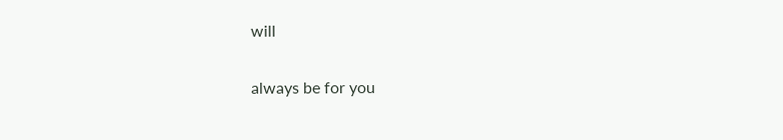will

always be for you